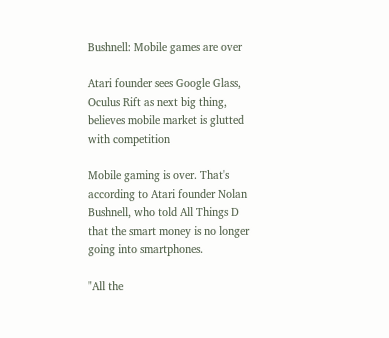Bushnell: Mobile games are over

Atari founder sees Google Glass, Oculus Rift as next big thing, believes mobile market is glutted with competition

Mobile gaming is over. That's according to Atari founder Nolan Bushnell, who told All Things D that the smart money is no longer going into smartphones.

"All the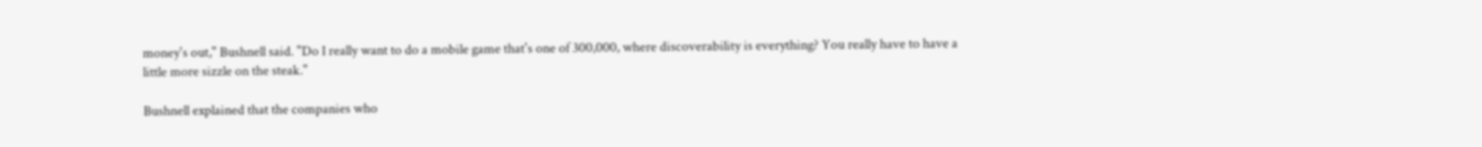money's out," Bushnell said. "Do I really want to do a mobile game that's one of 300,000, where discoverability is everything? You really have to have a little more sizzle on the steak."

Bushnell explained that the companies who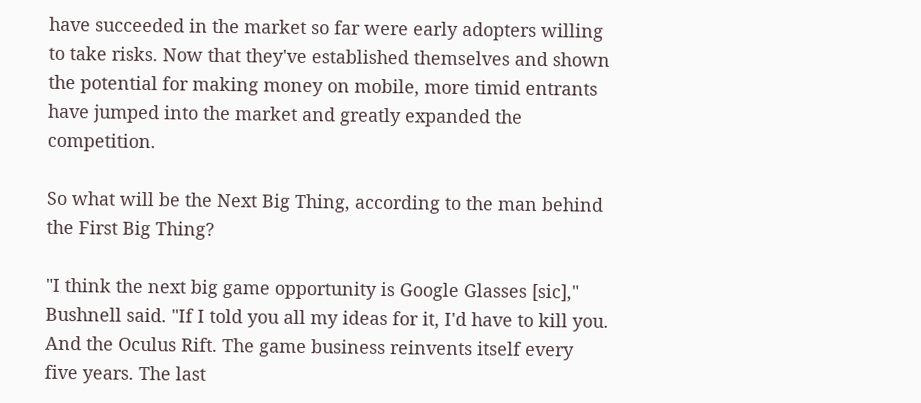have succeeded in the market so far were early adopters willing to take risks. Now that they've established themselves and shown the potential for making money on mobile, more timid entrants have jumped into the market and greatly expanded the competition.

So what will be the Next Big Thing, according to the man behind the First Big Thing?

"I think the next big game opportunity is Google Glasses [sic]," Bushnell said. "If I told you all my ideas for it, I'd have to kill you. And the Oculus Rift. The game business reinvents itself every five years. The last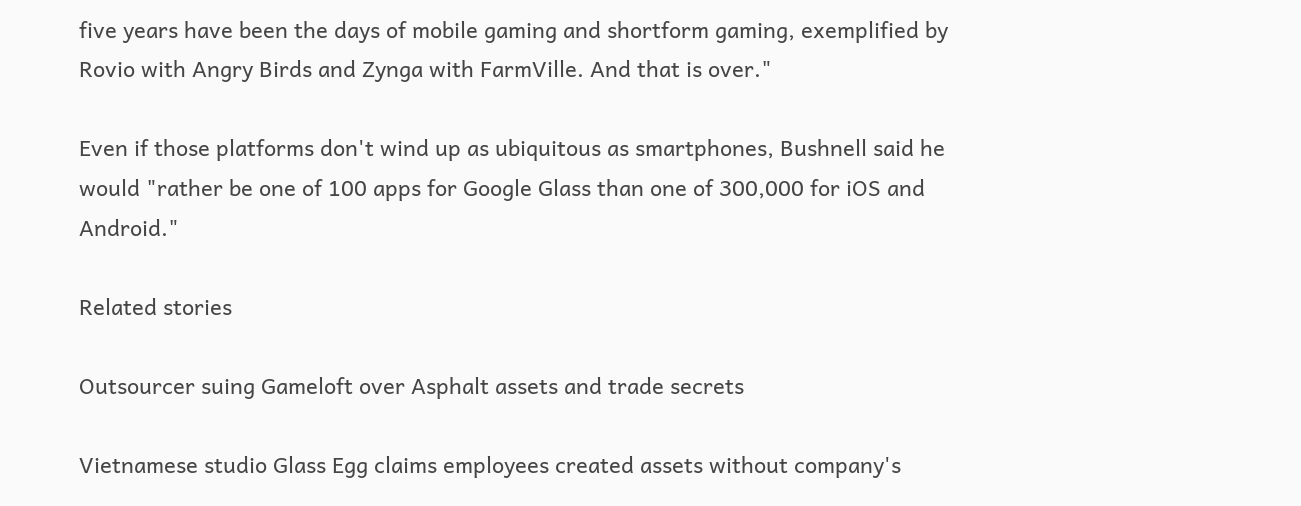five years have been the days of mobile gaming and shortform gaming, exemplified by Rovio with Angry Birds and Zynga with FarmVille. And that is over."

Even if those platforms don't wind up as ubiquitous as smartphones, Bushnell said he would "rather be one of 100 apps for Google Glass than one of 300,000 for iOS and Android."

Related stories

Outsourcer suing Gameloft over Asphalt assets and trade secrets

Vietnamese studio Glass Egg claims employees created assets without company's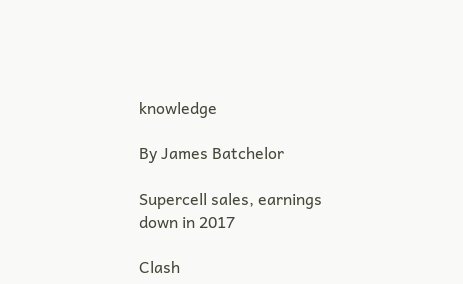knowledge

By James Batchelor

Supercell sales, earnings down in 2017

Clash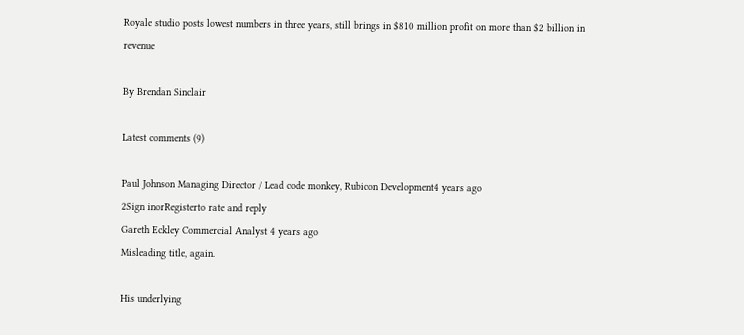Royale studio posts lowest numbers in three years, still brings in $810 million profit on more than $2 billion in revenue

By Brendan Sinclair

Latest comments (9)

Paul Johnson Managing Director / Lead code monkey, Rubicon Development4 years ago
2Sign inorRegisterto rate and reply
Gareth Eckley Commercial Analyst 4 years ago
Misleading title, again.

His underlying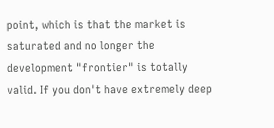point, which is that the market is saturated and no longer the development "frontier" is totally valid. If you don't have extremely deep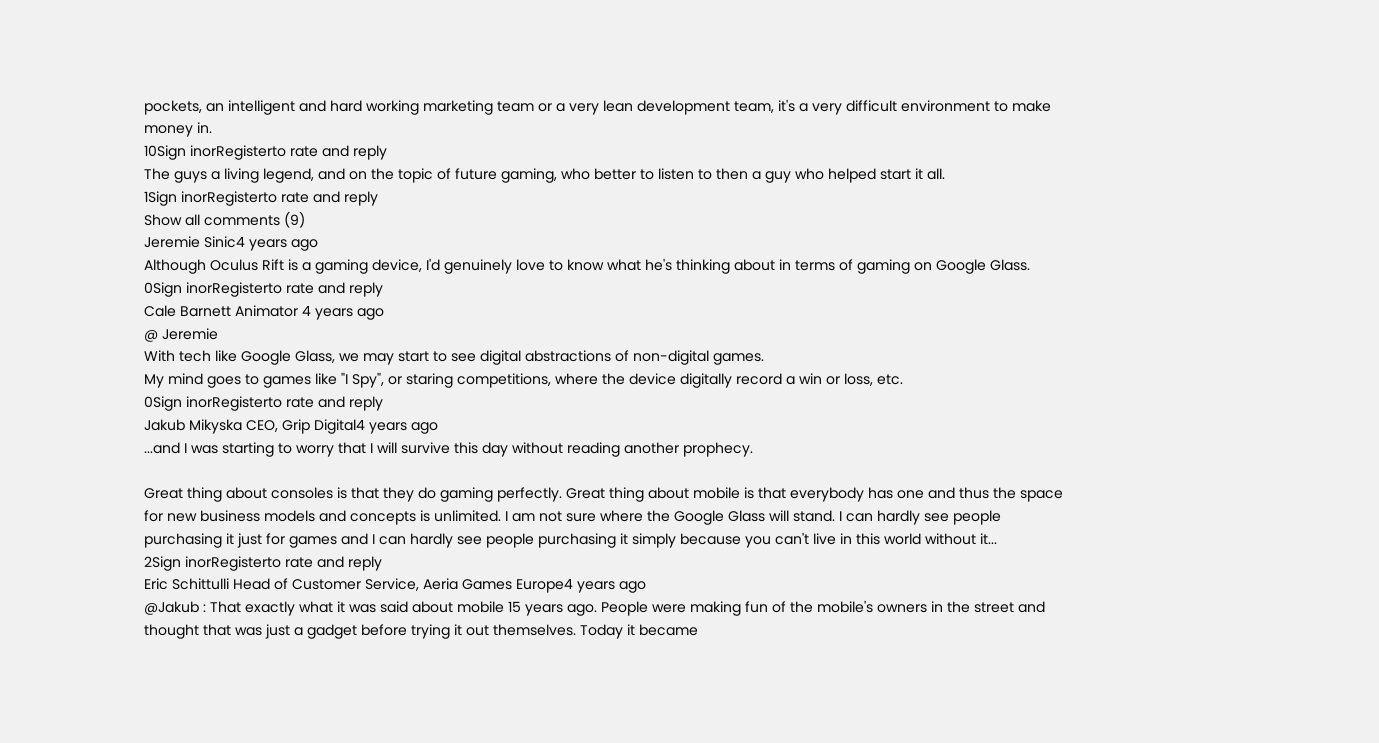pockets, an intelligent and hard working marketing team or a very lean development team, it's a very difficult environment to make money in.
10Sign inorRegisterto rate and reply
The guys a living legend, and on the topic of future gaming, who better to listen to then a guy who helped start it all.
1Sign inorRegisterto rate and reply
Show all comments (9)
Jeremie Sinic4 years ago
Although Oculus Rift is a gaming device, I'd genuinely love to know what he's thinking about in terms of gaming on Google Glass.
0Sign inorRegisterto rate and reply
Cale Barnett Animator 4 years ago
@ Jeremie
With tech like Google Glass, we may start to see digital abstractions of non-digital games.
My mind goes to games like "I Spy", or staring competitions, where the device digitally record a win or loss, etc.
0Sign inorRegisterto rate and reply
Jakub Mikyska CEO, Grip Digital4 years ago
...and I was starting to worry that I will survive this day without reading another prophecy.

Great thing about consoles is that they do gaming perfectly. Great thing about mobile is that everybody has one and thus the space for new business models and concepts is unlimited. I am not sure where the Google Glass will stand. I can hardly see people purchasing it just for games and I can hardly see people purchasing it simply because you can't live in this world without it...
2Sign inorRegisterto rate and reply
Eric Schittulli Head of Customer Service, Aeria Games Europe4 years ago
@Jakub : That exactly what it was said about mobile 15 years ago. People were making fun of the mobile's owners in the street and thought that was just a gadget before trying it out themselves. Today it became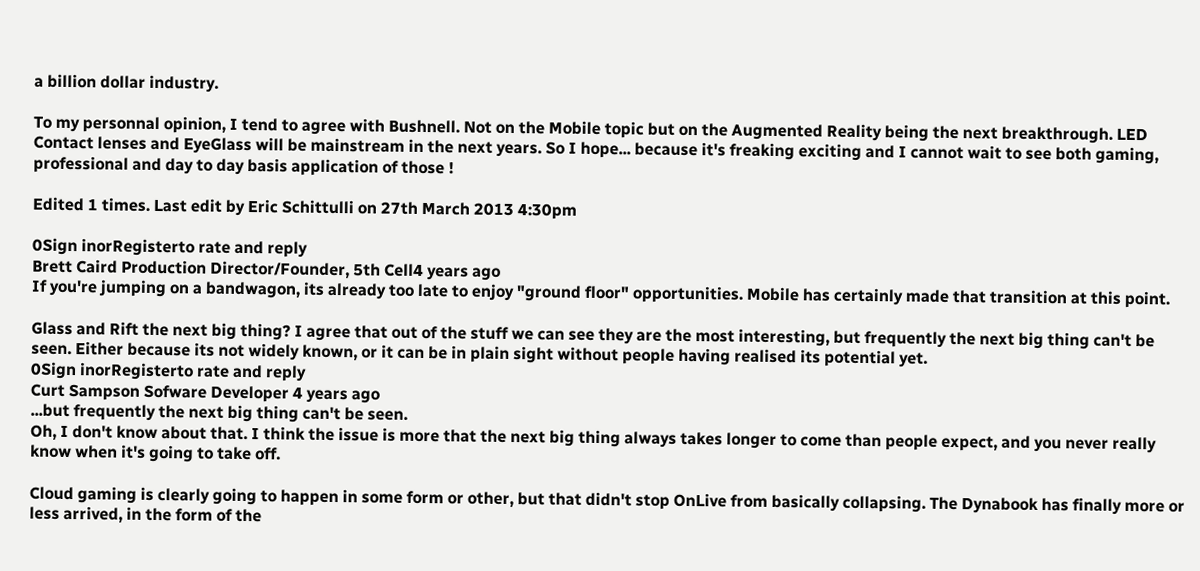a billion dollar industry.

To my personnal opinion, I tend to agree with Bushnell. Not on the Mobile topic but on the Augmented Reality being the next breakthrough. LED Contact lenses and EyeGlass will be mainstream in the next years. So I hope... because it's freaking exciting and I cannot wait to see both gaming, professional and day to day basis application of those !

Edited 1 times. Last edit by Eric Schittulli on 27th March 2013 4:30pm

0Sign inorRegisterto rate and reply
Brett Caird Production Director/Founder, 5th Cell4 years ago
If you're jumping on a bandwagon, its already too late to enjoy "ground floor" opportunities. Mobile has certainly made that transition at this point.

Glass and Rift the next big thing? I agree that out of the stuff we can see they are the most interesting, but frequently the next big thing can't be seen. Either because its not widely known, or it can be in plain sight without people having realised its potential yet.
0Sign inorRegisterto rate and reply
Curt Sampson Sofware Developer 4 years ago
...but frequently the next big thing can't be seen.
Oh, I don't know about that. I think the issue is more that the next big thing always takes longer to come than people expect, and you never really know when it's going to take off.

Cloud gaming is clearly going to happen in some form or other, but that didn't stop OnLive from basically collapsing. The Dynabook has finally more or less arrived, in the form of the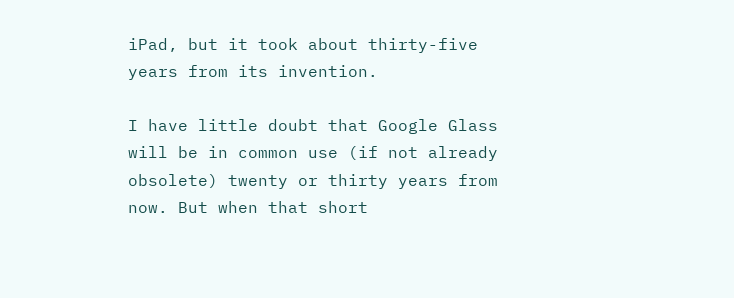iPad, but it took about thirty-five years from its invention.

I have little doubt that Google Glass will be in common use (if not already obsolete) twenty or thirty years from now. But when that short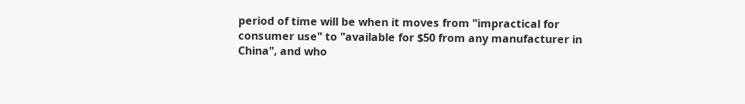period of time will be when it moves from "impractical for consumer use" to "available for $50 from any manufacturer in China", and who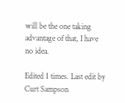will be the one taking advantage of that, I have no idea.

Edited 1 times. Last edit by Curt Sampson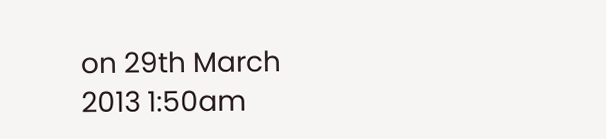on 29th March 2013 1:50am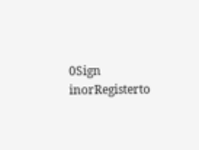0Sign inorRegisterto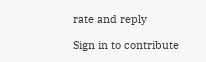rate and reply

Sign in to contribute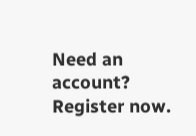Need an account? Register now.